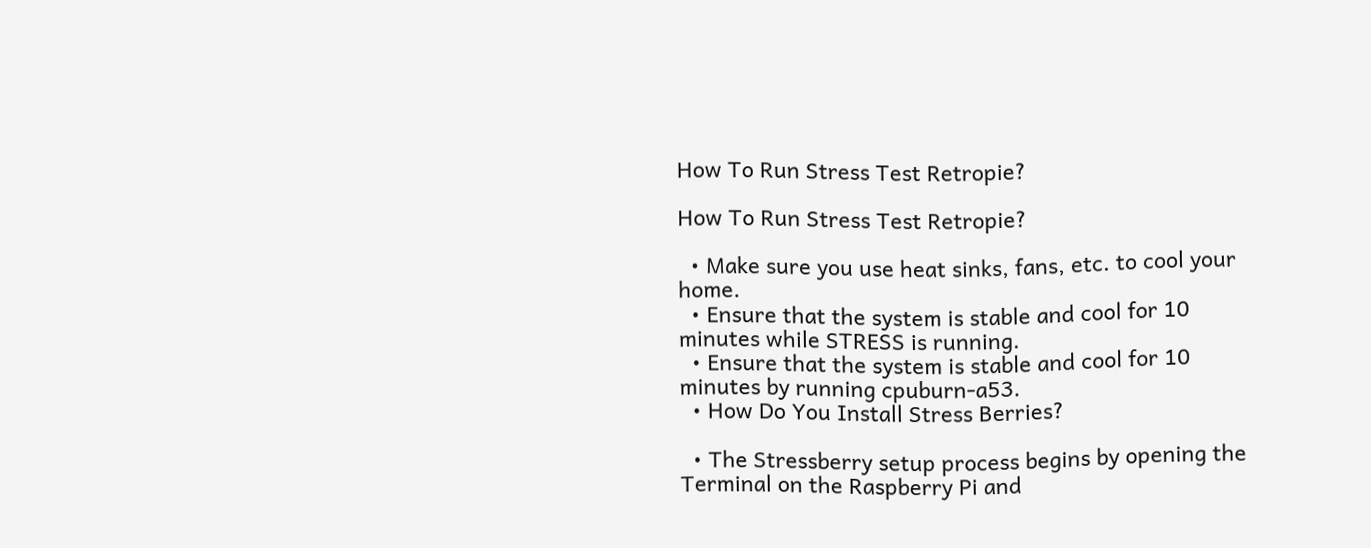How To Run Stress Test Retropie?

How To Run Stress Test Retropie?

  • Make sure you use heat sinks, fans, etc. to cool your home.
  • Ensure that the system is stable and cool for 10 minutes while STRESS is running.
  • Ensure that the system is stable and cool for 10 minutes by running cpuburn-a53.
  • How Do You Install Stress Berries?

  • The Stressberry setup process begins by opening the Terminal on the Raspberry Pi and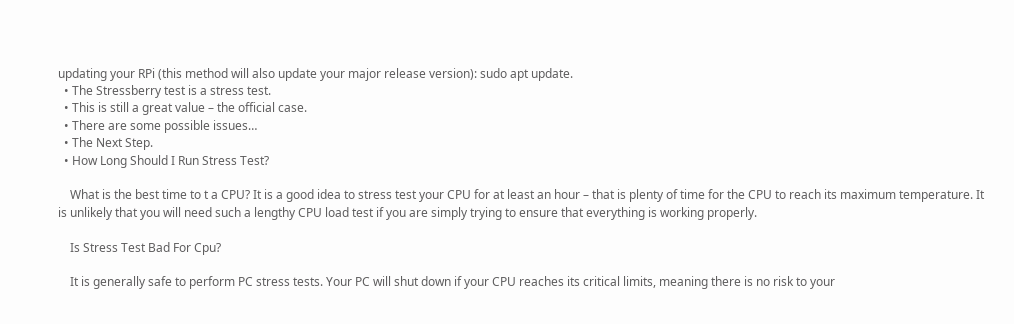updating your RPi (this method will also update your major release version): sudo apt update.
  • The Stressberry test is a stress test.
  • This is still a great value – the official case.
  • There are some possible issues…
  • The Next Step.
  • How Long Should I Run Stress Test?

    What is the best time to t a CPU? It is a good idea to stress test your CPU for at least an hour – that is plenty of time for the CPU to reach its maximum temperature. It is unlikely that you will need such a lengthy CPU load test if you are simply trying to ensure that everything is working properly.

    Is Stress Test Bad For Cpu?

    It is generally safe to perform PC stress tests. Your PC will shut down if your CPU reaches its critical limits, meaning there is no risk to your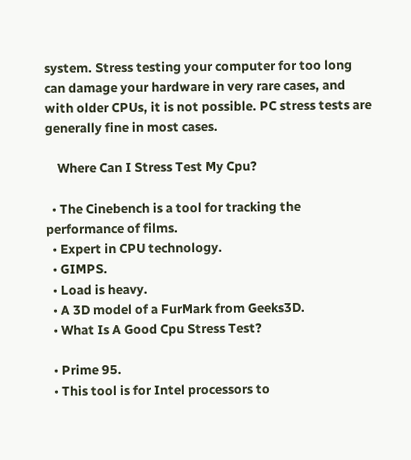system. Stress testing your computer for too long can damage your hardware in very rare cases, and with older CPUs, it is not possible. PC stress tests are generally fine in most cases.

    Where Can I Stress Test My Cpu?

  • The Cinebench is a tool for tracking the performance of films.
  • Expert in CPU technology.
  • GIMPS.
  • Load is heavy.
  • A 3D model of a FurMark from Geeks3D.
  • What Is A Good Cpu Stress Test?

  • Prime 95.
  • This tool is for Intel processors to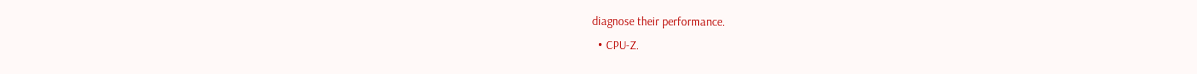diagnose their performance.
  • CPU-Z.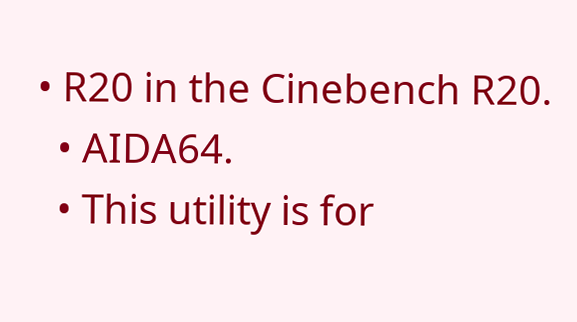• R20 in the Cinebench R20.
  • AIDA64.
  • This utility is for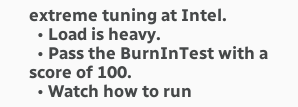extreme tuning at Intel.
  • Load is heavy.
  • Pass the BurnInTest with a score of 100.
  • Watch how to run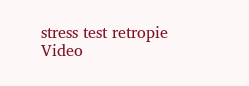stress test retropie Video